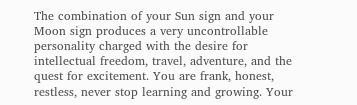The combination of your Sun sign and your Moon sign produces a very uncontrollable personality charged with the desire for intellectual freedom, travel, adventure, and the quest for excitement. You are frank, honest, restless, never stop learning and growing. Your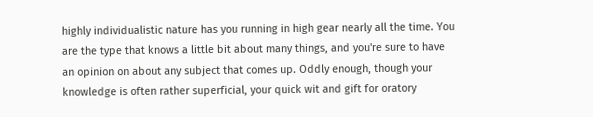highly individualistic nature has you running in high gear nearly all the time. You are the type that knows a little bit about many things, and you're sure to have an opinion on about any subject that comes up. Oddly enough, though your knowledge is often rather superficial, your quick wit and gift for oratory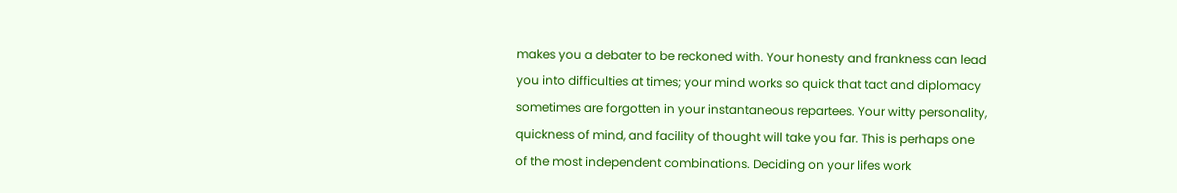makes you a debater to be reckoned with. Your honesty and frankness can lead you into difficulties at times; your mind works so quick that tact and diplomacy sometimes are forgotten in your instantaneous repartees. Your witty personality, quickness of mind, and facility of thought will take you far. This is perhaps one of the most independent combinations. Deciding on your lifes work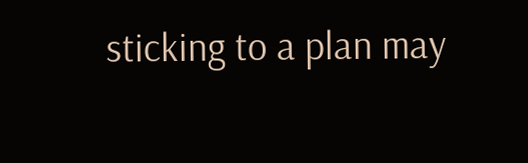sticking to a plan may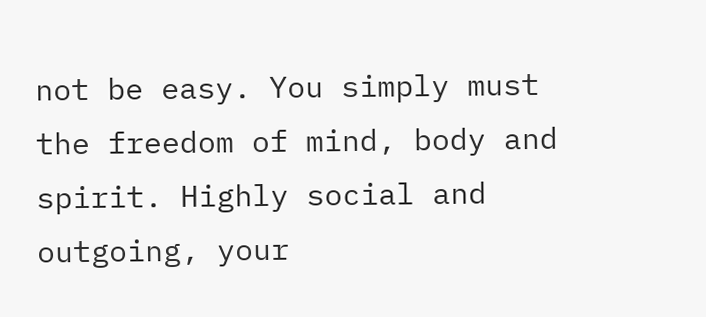not be easy. You simply must the freedom of mind, body and spirit. Highly social and outgoing, your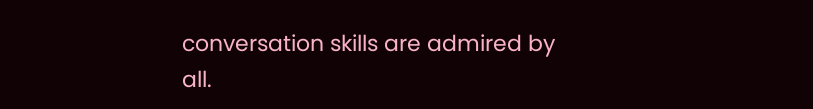conversation skills are admired by all.